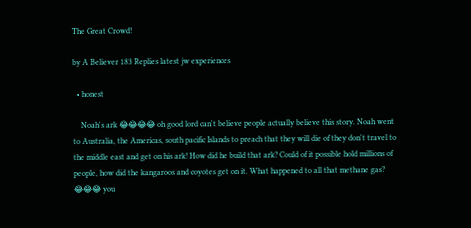The Great Crowd!

by A Believer 183 Replies latest jw experiences

  • honest

    Noah's ark 😂😂😂😂 oh good lord can't believe people actually believe this story. Noah went to Australia, the Americas, south pacific Islands to preach that they will die of they don't travel to the middle east and get on his ark! How did he build that ark? Could of it possible hold millions of people, how did the kangaroos and coyotes get on it. What happened to all that methane gas? 😂😂😂 you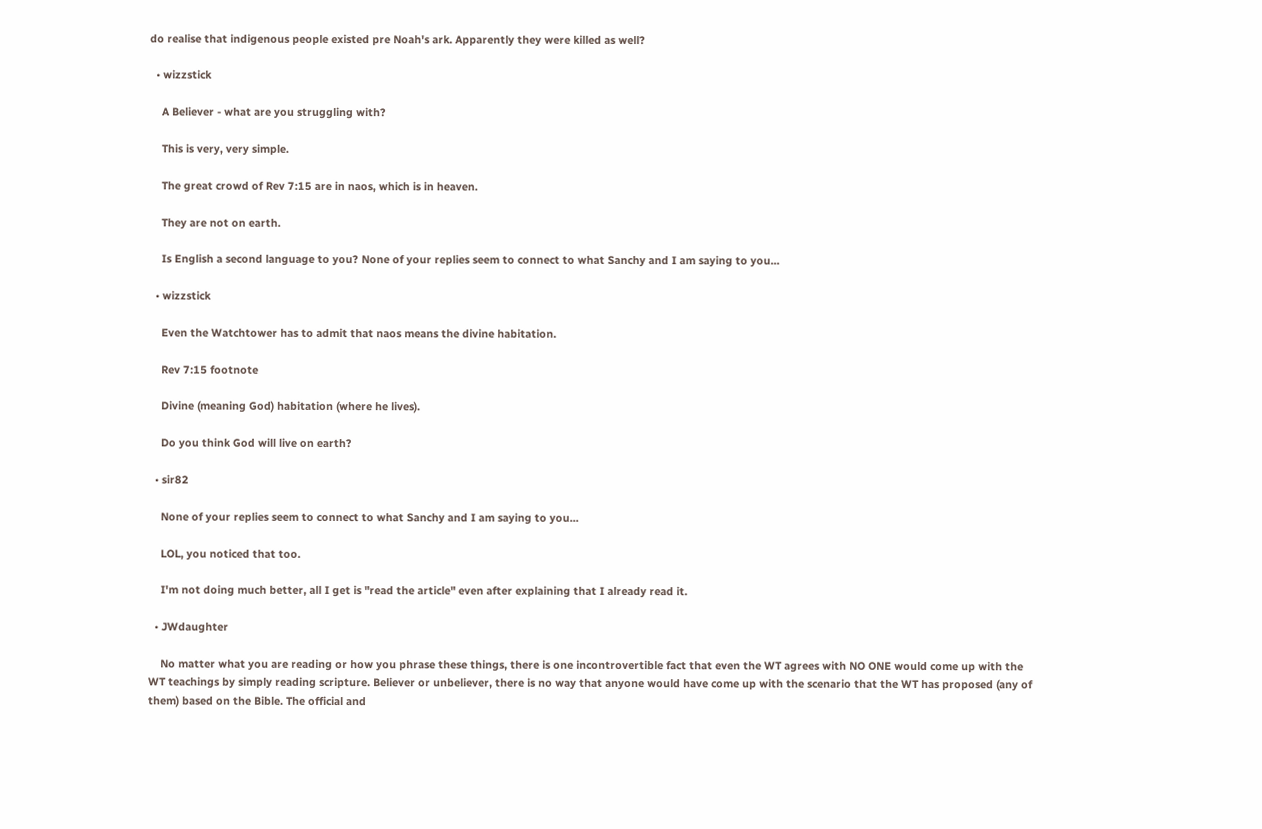do realise that indigenous people existed pre Noah's ark. Apparently they were killed as well?

  • wizzstick

    A Believer - what are you struggling with?

    This is very, very simple.

    The great crowd of Rev 7:15 are in naos, which is in heaven.

    They are not on earth.

    Is English a second language to you? None of your replies seem to connect to what Sanchy and I am saying to you...

  • wizzstick

    Even the Watchtower has to admit that naos means the divine habitation.

    Rev 7:15 footnote

    Divine (meaning God) habitation (where he lives).

    Do you think God will live on earth?

  • sir82

    None of your replies seem to connect to what Sanchy and I am saying to you...

    LOL, you noticed that too.

    I'm not doing much better, all I get is "read the article" even after explaining that I already read it.

  • JWdaughter

    No matter what you are reading or how you phrase these things, there is one incontrovertible fact that even the WT agrees with NO ONE would come up with the WT teachings by simply reading scripture. Believer or unbeliever, there is no way that anyone would have come up with the scenario that the WT has proposed (any of them) based on the Bible. The official and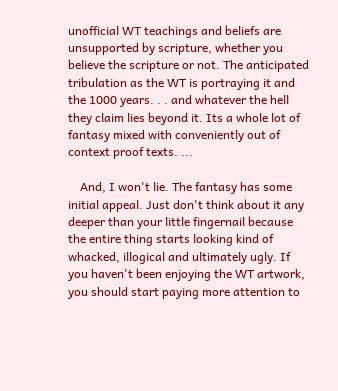unofficial WT teachings and beliefs are unsupported by scripture, whether you believe the scripture or not. The anticipated tribulation as the WT is portraying it and the 1000 years. . . and whatever the hell they claim lies beyond it. Its a whole lot of fantasy mixed with conveniently out of context proof texts. ...

    And, I won't lie. The fantasy has some initial appeal. Just don't think about it any deeper than your little fingernail because the entire thing starts looking kind of whacked, illogical and ultimately ugly. If you haven't been enjoying the WT artwork, you should start paying more attention to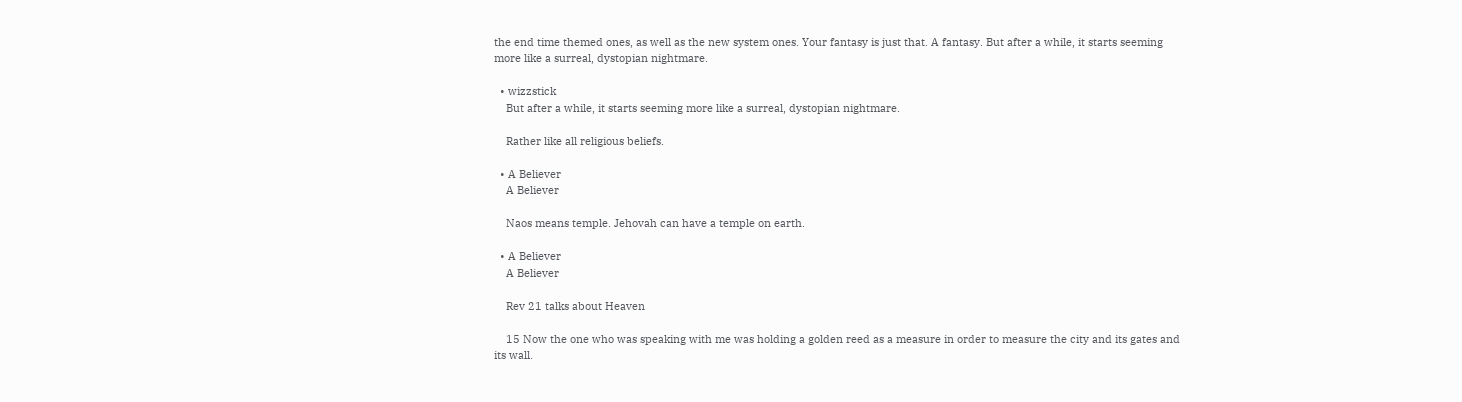the end time themed ones, as well as the new system ones. Your fantasy is just that. A fantasy. But after a while, it starts seeming more like a surreal, dystopian nightmare.

  • wizzstick
    But after a while, it starts seeming more like a surreal, dystopian nightmare.

    Rather like all religious beliefs.

  • A Believer
    A Believer

    Naos means temple. Jehovah can have a temple on earth.

  • A Believer
    A Believer

    Rev 21 talks about Heaven

    15 Now the one who was speaking with me was holding a golden reed as a measure in order to measure the city and its gates and its wall.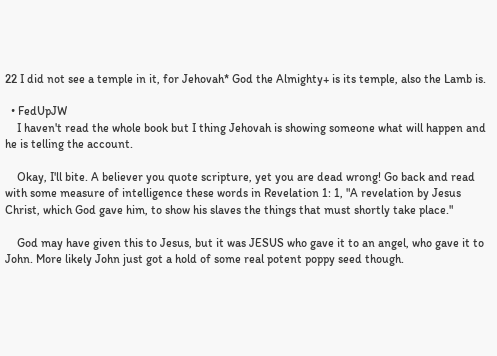22 I did not see a temple in it, for Jehovah* God the Almighty+ is its temple, also the Lamb is.

  • FedUpJW
    I haven't read the whole book but I thing Jehovah is showing someone what will happen and he is telling the account.

    Okay, I'll bite. A believer you quote scripture, yet you are dead wrong! Go back and read with some measure of intelligence these words in Revelation 1: 1, "A revelation by Jesus Christ, which God gave him, to show his slaves the things that must shortly take place."

    God may have given this to Jesus, but it was JESUS who gave it to an angel, who gave it to John. More likely John just got a hold of some real potent poppy seed though.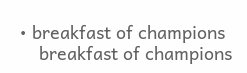• breakfast of champions
    breakfast of champions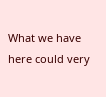What we have here could very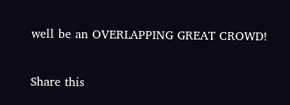well be an OVERLAPPING GREAT CROWD!

Share this